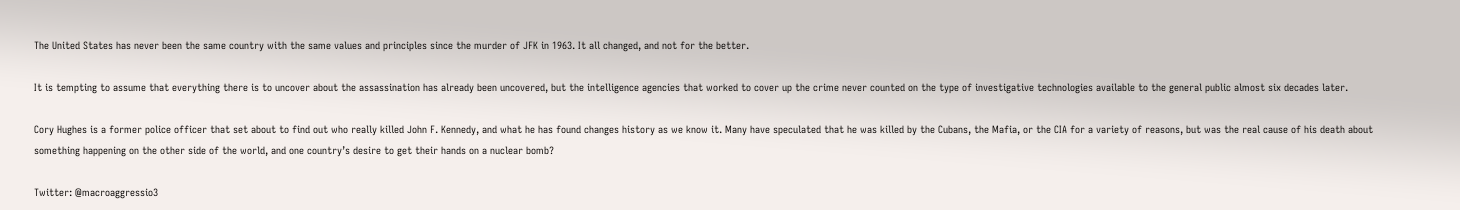The United States has never been the same country with the same values and principles since the murder of JFK in 1963. It all changed, and not for the better.

It is tempting to assume that everything there is to uncover about the assassination has already been uncovered, but the intelligence agencies that worked to cover up the crime never counted on the type of investigative technologies available to the general public almost six decades later.

Cory Hughes is a former police officer that set about to find out who really killed John F. Kennedy, and what he has found changes history as we know it. Many have speculated that he was killed by the Cubans, the Mafia, or the CIA for a variety of reasons, but was the real cause of his death about something happening on the other side of the world, and one country’s desire to get their hands on a nuclear bomb?

Twitter: @macroaggressio3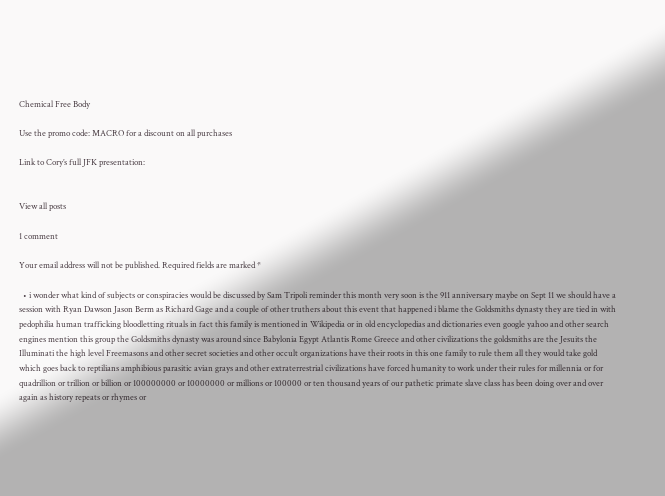Chemical Free Body

Use the promo code: MACRO for a discount on all purchases

Link to Cory’s full JFK presentation:


View all posts

1 comment

Your email address will not be published. Required fields are marked *

  • i wonder what kind of subjects or conspiracies would be discussed by Sam Tripoli reminder this month very soon is the 911 anniversary maybe on Sept 11 we should have a session with Ryan Dawson Jason Berm as Richard Gage and a couple of other truthers about this event that happened i blame the Goldsmiths dynasty they are tied in with pedophilia human trafficking bloodletting rituals in fact this family is mentioned in Wikipedia or in old encyclopedias and dictionaries even google yahoo and other search engines mention this group the Goldsmiths dynasty was around since Babylonia Egypt Atlantis Rome Greece and other civilizations the goldsmiths are the Jesuits the Illuminati the high level Freemasons and other secret societies and other occult organizations have their roots in this one family to rule them all they would take gold which goes back to reptilians amphibious parasitic avian grays and other extraterrestrial civilizations have forced humanity to work under their rules for millennia or for quadrillion or trillion or billion or 100000000 or 10000000 or millions or 100000 or ten thousand years of our pathetic primate slave class has been doing over and over again as history repeats or rhymes or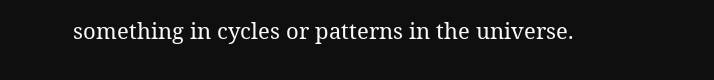something in cycles or patterns in the universe.